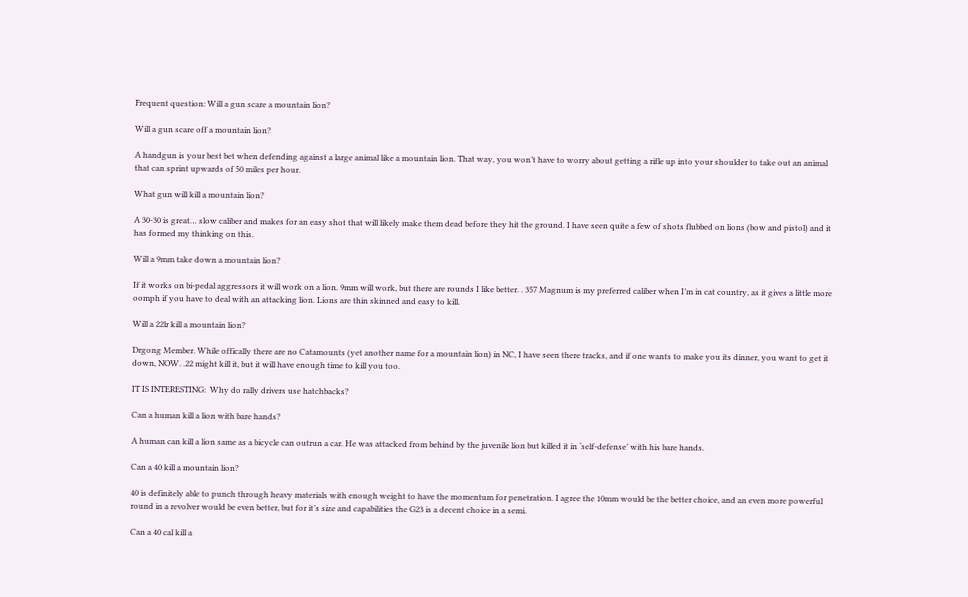Frequent question: Will a gun scare a mountain lion?

Will a gun scare off a mountain lion?

A handgun is your best bet when defending against a large animal like a mountain lion. That way, you won’t have to worry about getting a rifle up into your shoulder to take out an animal that can sprint upwards of 50 miles per hour.

What gun will kill a mountain lion?

A 30-30 is great… slow caliber and makes for an easy shot that will likely make them dead before they hit the ground. I have seen quite a few of shots flubbed on lions (bow and pistol) and it has formed my thinking on this.

Will a 9mm take down a mountain lion?

If it works on bi-pedal aggressors it will work on a lion. 9mm will work, but there are rounds I like better. . 357 Magnum is my preferred caliber when I’m in cat country, as it gives a little more oomph if you have to deal with an attacking lion. Lions are thin skinned and easy to kill.

Will a 22lr kill a mountain lion?

Drgong Member. While offically there are no Catamounts (yet another name for a mountain lion) in NC, I have seen there tracks, and if one wants to make you its dinner, you want to get it down, NOW. .22 might kill it, but it will have enough time to kill you too.

IT IS INTERESTING:  Why do rally drivers use hatchbacks?

Can a human kill a lion with bare hands?

A human can kill a lion same as a bicycle can outrun a car. He was attacked from behind by the juvenile lion but killed it in ‘self-defense’ with his bare hands.

Can a 40 kill a mountain lion?

40 is definitely able to punch through heavy materials with enough weight to have the momentum for penetration. I agree the 10mm would be the better choice, and an even more powerful round in a revolver would be even better, but for it’s size and capabilities the G23 is a decent choice in a semi.

Can a 40 cal kill a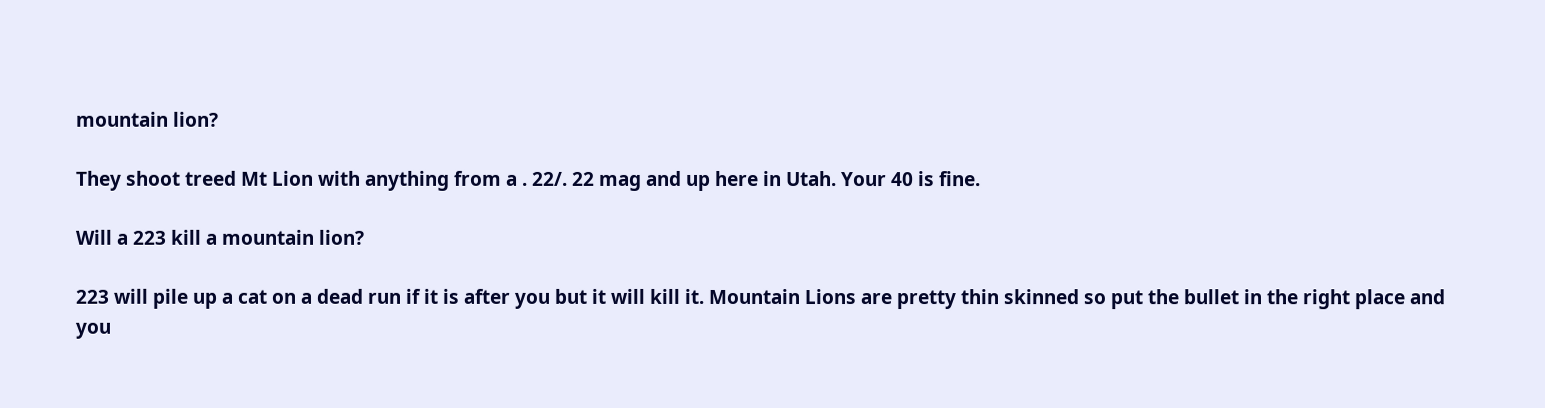mountain lion?

They shoot treed Mt Lion with anything from a . 22/. 22 mag and up here in Utah. Your 40 is fine.

Will a 223 kill a mountain lion?

223 will pile up a cat on a dead run if it is after you but it will kill it. Mountain Lions are pretty thin skinned so put the bullet in the right place and you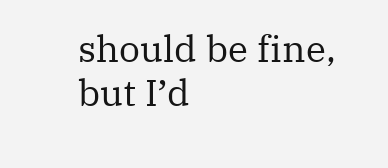should be fine, but I’d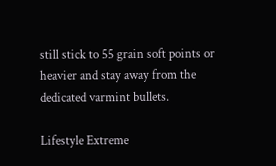still stick to 55 grain soft points or heavier and stay away from the dedicated varmint bullets.

Lifestyle Extreme